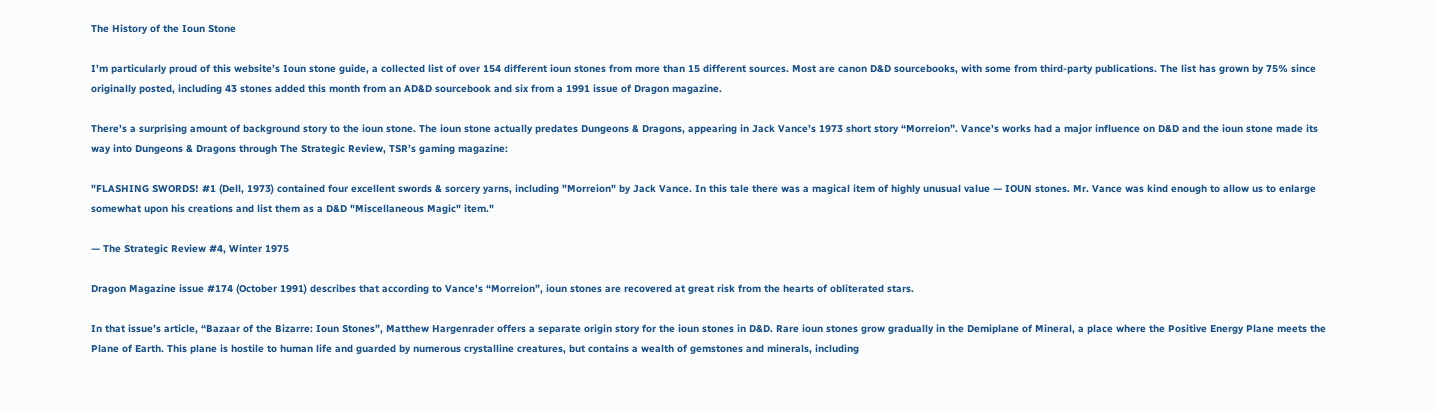The History of the Ioun Stone

I’m particularly proud of this website’s Ioun stone guide, a collected list of over 154 different ioun stones from more than 15 different sources. Most are canon D&D sourcebooks, with some from third-party publications. The list has grown by 75% since originally posted, including 43 stones added this month from an AD&D sourcebook and six from a 1991 issue of Dragon magazine.

There’s a surprising amount of background story to the ioun stone. The ioun stone actually predates Dungeons & Dragons, appearing in Jack Vance’s 1973 short story “Morreion”. Vance’s works had a major influence on D&D and the ioun stone made its way into Dungeons & Dragons through The Strategic Review, TSR’s gaming magazine:

"FLASHING SWORDS! #1 (Dell, 1973) contained four excellent swords & sorcery yarns, including "Morreion" by Jack Vance. In this tale there was a magical item of highly unusual value — IOUN stones. Mr. Vance was kind enough to allow us to enlarge somewhat upon his creations and list them as a D&D "Miscellaneous Magic" item."

— The Strategic Review #4, Winter 1975

Dragon Magazine issue #174 (October 1991) describes that according to Vance’s “Morreion”, ioun stones are recovered at great risk from the hearts of obliterated stars.

In that issue’s article, “Bazaar of the Bizarre: Ioun Stones”, Matthew Hargenrader offers a separate origin story for the ioun stones in D&D. Rare ioun stones grow gradually in the Demiplane of Mineral, a place where the Positive Energy Plane meets the Plane of Earth. This plane is hostile to human life and guarded by numerous crystalline creatures, but contains a wealth of gemstones and minerals, including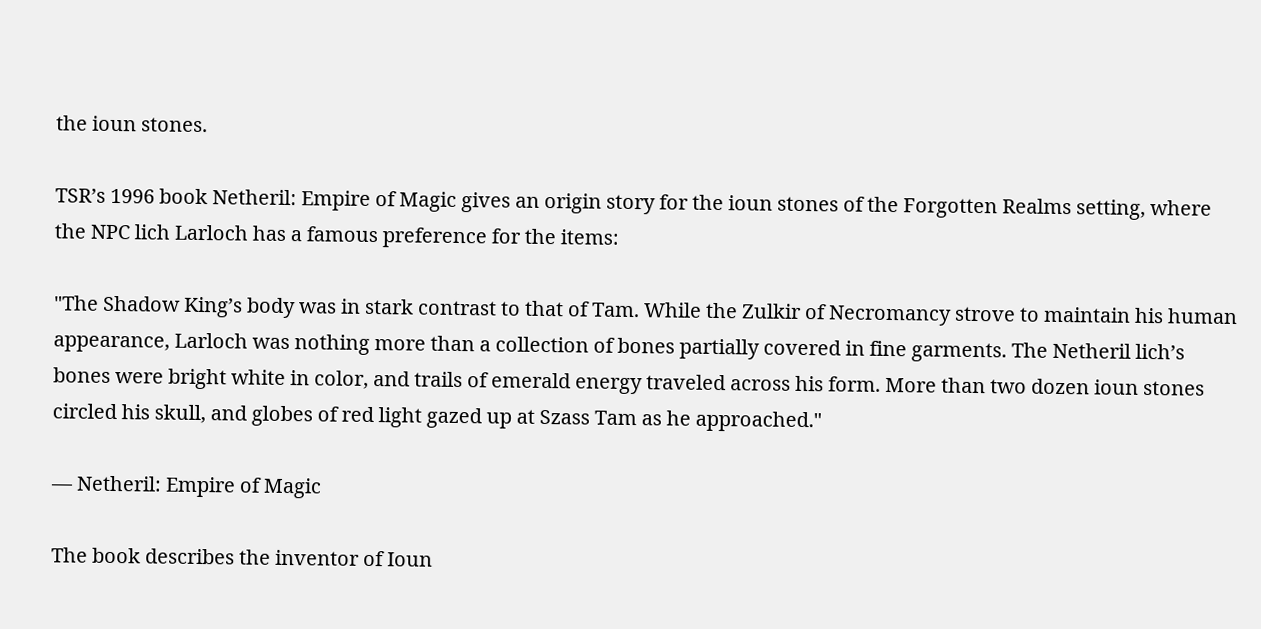the ioun stones.

TSR’s 1996 book Netheril: Empire of Magic gives an origin story for the ioun stones of the Forgotten Realms setting, where the NPC lich Larloch has a famous preference for the items:

"The Shadow King’s body was in stark contrast to that of Tam. While the Zulkir of Necromancy strove to maintain his human appearance, Larloch was nothing more than a collection of bones partially covered in fine garments. The Netheril lich’s bones were bright white in color, and trails of emerald energy traveled across his form. More than two dozen ioun stones circled his skull, and globes of red light gazed up at Szass Tam as he approached."

— Netheril: Empire of Magic

The book describes the inventor of Ioun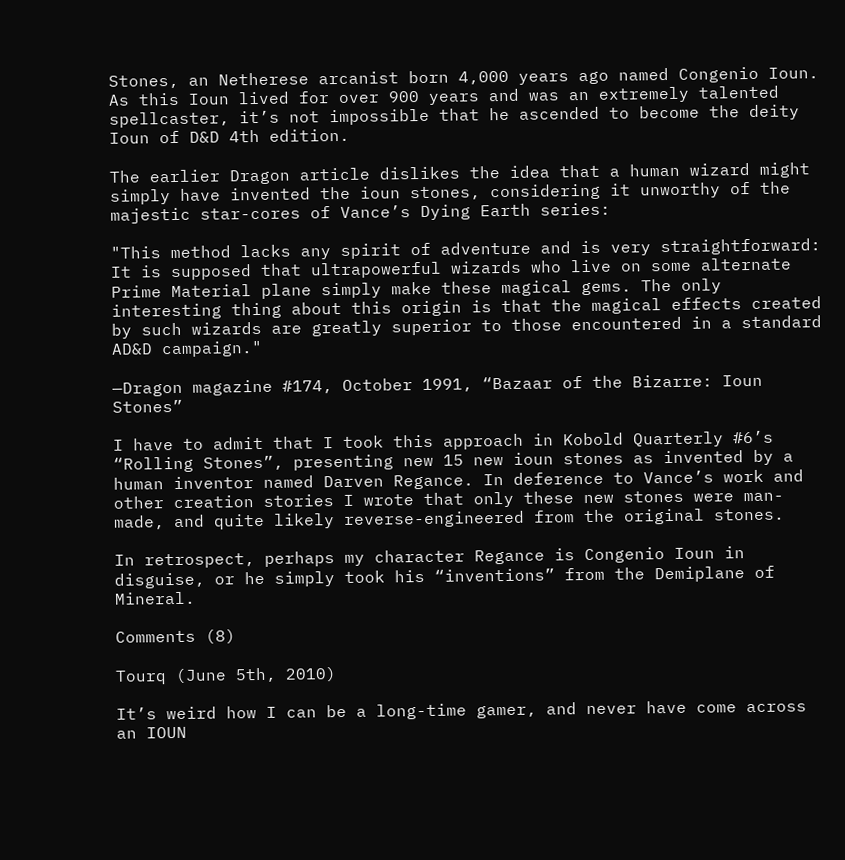Stones, an Netherese arcanist born 4,000 years ago named Congenio Ioun. As this Ioun lived for over 900 years and was an extremely talented spellcaster, it’s not impossible that he ascended to become the deity Ioun of D&D 4th edition.

The earlier Dragon article dislikes the idea that a human wizard might simply have invented the ioun stones, considering it unworthy of the majestic star-cores of Vance’s Dying Earth series:

"This method lacks any spirit of adventure and is very straightforward: It is supposed that ultrapowerful wizards who live on some alternate Prime Material plane simply make these magical gems. The only interesting thing about this origin is that the magical effects created by such wizards are greatly superior to those encountered in a standard AD&D campaign."

—Dragon magazine #174, October 1991, “Bazaar of the Bizarre: Ioun Stones”

I have to admit that I took this approach in Kobold Quarterly #6’s “Rolling Stones”, presenting new 15 new ioun stones as invented by a human inventor named Darven Regance. In deference to Vance’s work and other creation stories I wrote that only these new stones were man-made, and quite likely reverse-engineered from the original stones.

In retrospect, perhaps my character Regance is Congenio Ioun in disguise, or he simply took his “inventions” from the Demiplane of Mineral.

Comments (8)

Tourq (June 5th, 2010)

It’s weird how I can be a long-time gamer, and never have come across an IOUN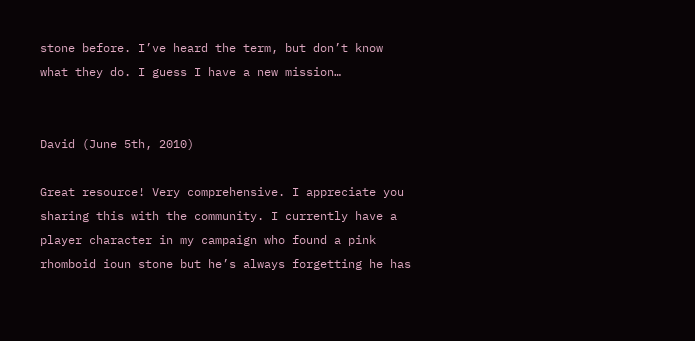stone before. I’ve heard the term, but don’t know what they do. I guess I have a new mission…


David (June 5th, 2010)

Great resource! Very comprehensive. I appreciate you sharing this with the community. I currently have a player character in my campaign who found a pink rhomboid ioun stone but he’s always forgetting he has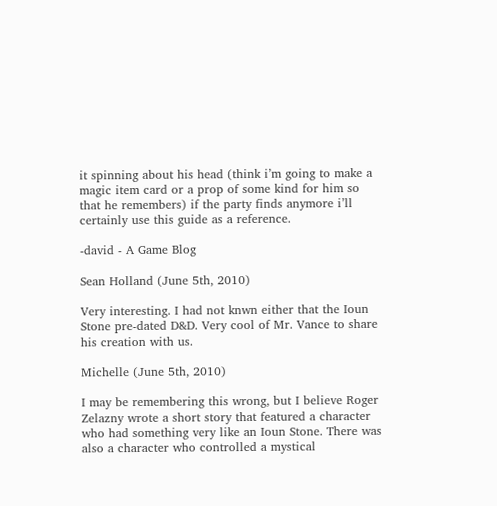it spinning about his head (think i’m going to make a magic item card or a prop of some kind for him so that he remembers) if the party finds anymore i’ll certainly use this guide as a reference.

-david - A Game Blog

Sean Holland (June 5th, 2010)

Very interesting. I had not knwn either that the Ioun Stone pre-dated D&D. Very cool of Mr. Vance to share his creation with us.

Michelle (June 5th, 2010)

I may be remembering this wrong, but I believe Roger Zelazny wrote a short story that featured a character who had something very like an Ioun Stone. There was also a character who controlled a mystical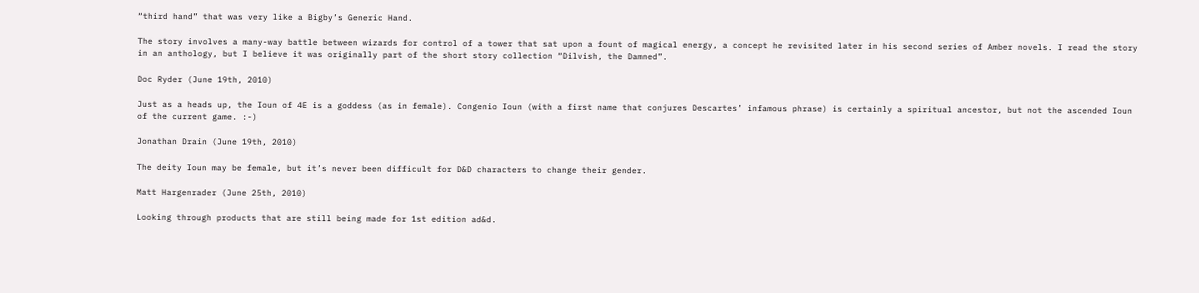“third hand” that was very like a Bigby’s Generic Hand.

The story involves a many-way battle between wizards for control of a tower that sat upon a fount of magical energy, a concept he revisited later in his second series of Amber novels. I read the story in an anthology, but I believe it was originally part of the short story collection “Dilvish, the Damned”.

Doc Ryder (June 19th, 2010)

Just as a heads up, the Ioun of 4E is a goddess (as in female). Congenio Ioun (with a first name that conjures Descartes’ infamous phrase) is certainly a spiritual ancestor, but not the ascended Ioun of the current game. :-)

Jonathan Drain (June 19th, 2010)

The deity Ioun may be female, but it’s never been difficult for D&D characters to change their gender.

Matt Hargenrader (June 25th, 2010)

Looking through products that are still being made for 1st edition ad&d.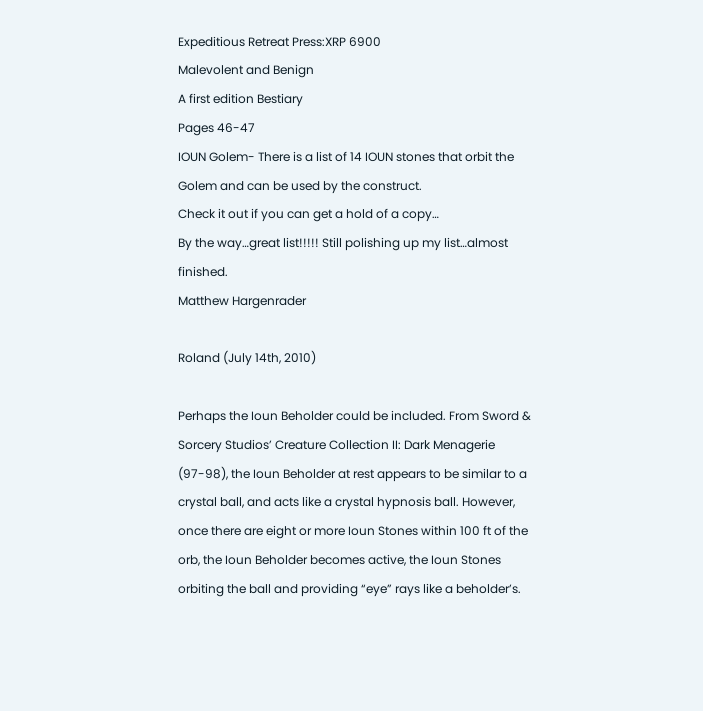Expeditious Retreat Press:XRP 6900
Malevolent and Benign
A first edition Bestiary
Pages 46-47
IOUN Golem- There is a list of 14 IOUN stones that orbit the Golem and can be used by the construct.
Check it out if you can get a hold of a copy…
By the way…great list!!!!! Still polishing up my list…almost finished.
Matthew Hargenrader

Roland (July 14th, 2010)

Perhaps the Ioun Beholder could be included. From Sword & Sorcery Studios’ Creature Collection II: Dark Menagerie (97-98), the Ioun Beholder at rest appears to be similar to a crystal ball, and acts like a crystal hypnosis ball. However, once there are eight or more Ioun Stones within 100 ft of the orb, the Ioun Beholder becomes active, the Ioun Stones orbiting the ball and providing “eye” rays like a beholder’s.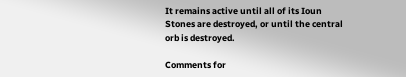It remains active until all of its Ioun Stones are destroyed, or until the central orb is destroyed.

Comments for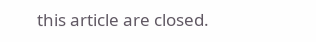this article are closed.